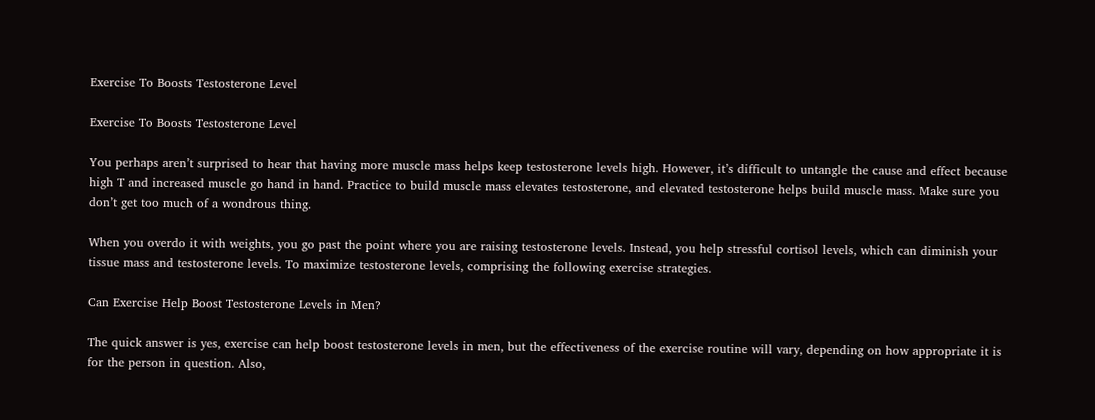Exercise To Boosts Testosterone Level

Exercise To Boosts Testosterone Level

You perhaps aren’t surprised to hear that having more muscle mass helps keep testosterone levels high. However, it’s difficult to untangle the cause and effect because high T and increased muscle go hand in hand. Practice to build muscle mass elevates testosterone, and elevated testosterone helps build muscle mass. Make sure you don’t get too much of a wondrous thing.

When you overdo it with weights, you go past the point where you are raising testosterone levels. Instead, you help stressful cortisol levels, which can diminish your tissue mass and testosterone levels. To maximize testosterone levels, comprising the following exercise strategies.

Can Exercise Help Boost Testosterone Levels in Men?

The quick answer is yes, exercise can help boost testosterone levels in men, but the effectiveness of the exercise routine will vary, depending on how appropriate it is for the person in question. Also,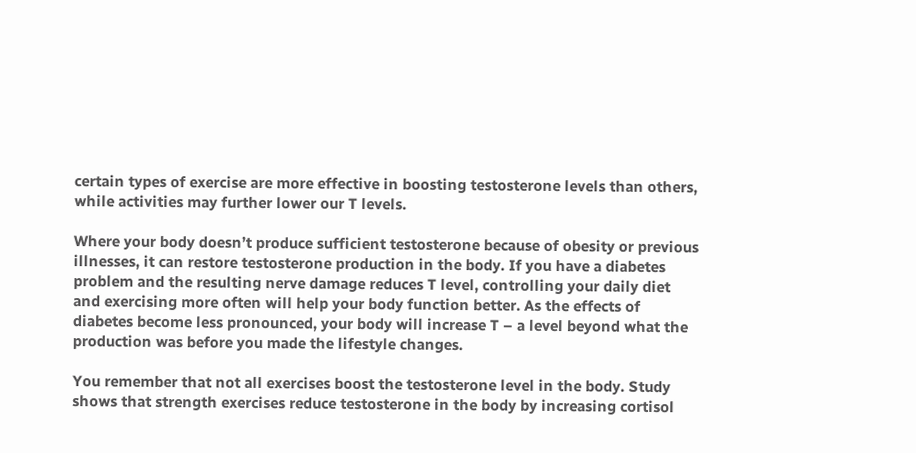certain types of exercise are more effective in boosting testosterone levels than others, while activities may further lower our T levels.

Where your body doesn’t produce sufficient testosterone because of obesity or previous illnesses, it can restore testosterone production in the body. If you have a diabetes problem and the resulting nerve damage reduces T level, controlling your daily diet and exercising more often will help your body function better. As the effects of diabetes become less pronounced, your body will increase T – a level beyond what the production was before you made the lifestyle changes.

You remember that not all exercises boost the testosterone level in the body. Study shows that strength exercises reduce testosterone in the body by increasing cortisol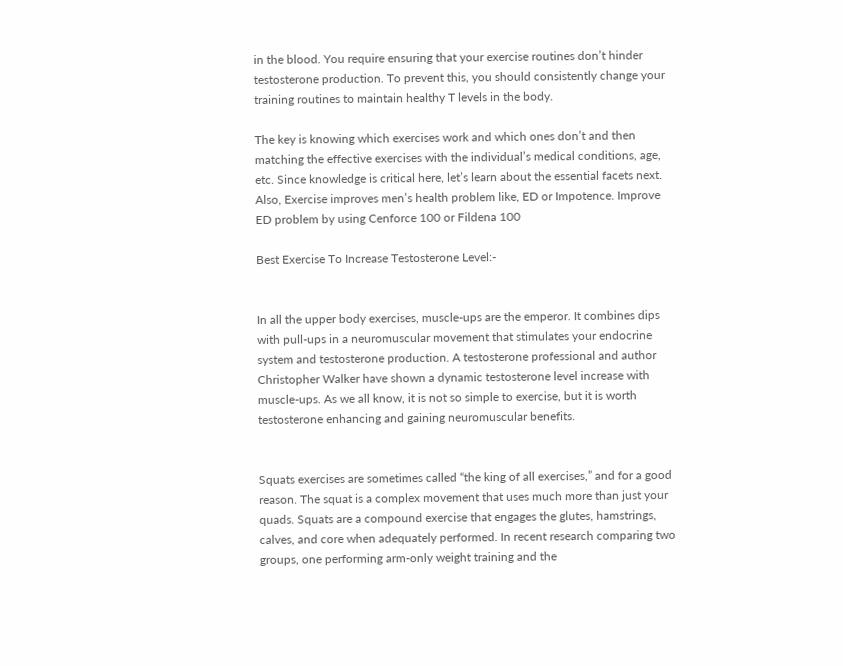in the blood. You require ensuring that your exercise routines don’t hinder testosterone production. To prevent this, you should consistently change your training routines to maintain healthy T levels in the body.

The key is knowing which exercises work and which ones don’t and then matching the effective exercises with the individual’s medical conditions, age, etc. Since knowledge is critical here, let’s learn about the essential facets next. Also, Exercise improves men’s health problem like, ED or Impotence. Improve ED problem by using Cenforce 100 or Fildena 100

Best Exercise To Increase Testosterone Level:-


In all the upper body exercises, muscle-ups are the emperor. It combines dips with pull-ups in a neuromuscular movement that stimulates your endocrine system and testosterone production. A testosterone professional and author Christopher Walker have shown a dynamic testosterone level increase with muscle-ups. As we all know, it is not so simple to exercise, but it is worth testosterone enhancing and gaining neuromuscular benefits.


Squats exercises are sometimes called “the king of all exercises,” and for a good reason. The squat is a complex movement that uses much more than just your quads. Squats are a compound exercise that engages the glutes, hamstrings, calves, and core when adequately performed. In recent research comparing two groups, one performing arm-only weight training and the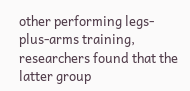other performing legs-plus-arms training, researchers found that the latter group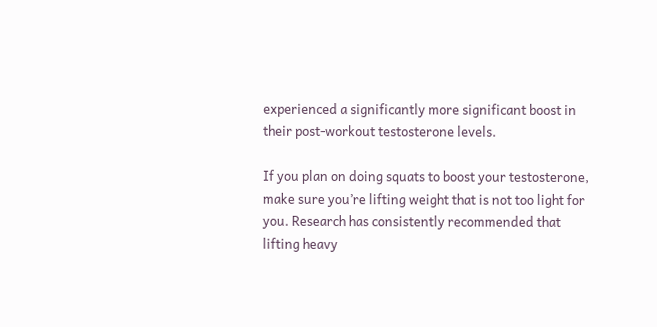experienced a significantly more significant boost in their post-workout testosterone levels.

If you plan on doing squats to boost your testosterone, make sure you’re lifting weight that is not too light for you. Research has consistently recommended that lifting heavy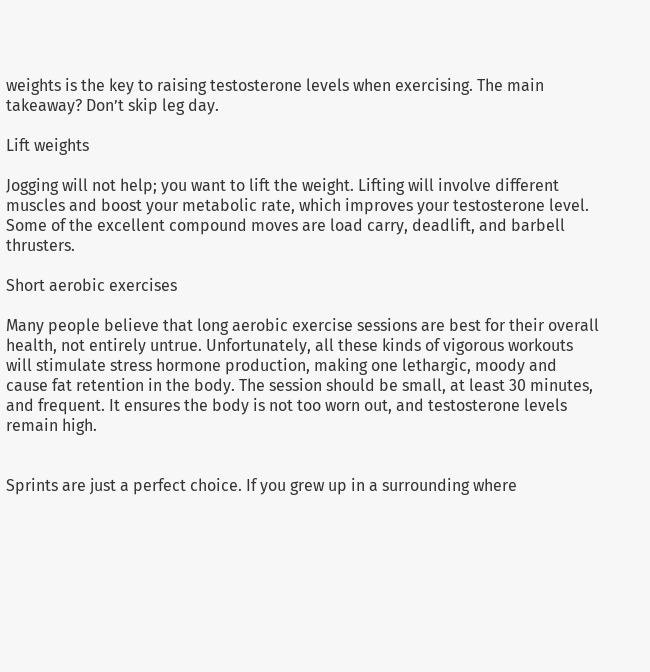weights is the key to raising testosterone levels when exercising. The main takeaway? Don’t skip leg day.

Lift weights

Jogging will not help; you want to lift the weight. Lifting will involve different muscles and boost your metabolic rate, which improves your testosterone level. Some of the excellent compound moves are load carry, deadlift, and barbell thrusters.

Short aerobic exercises

Many people believe that long aerobic exercise sessions are best for their overall health, not entirely untrue. Unfortunately, all these kinds of vigorous workouts will stimulate stress hormone production, making one lethargic, moody and cause fat retention in the body. The session should be small, at least 30 minutes, and frequent. It ensures the body is not too worn out, and testosterone levels remain high.


Sprints are just a perfect choice. If you grew up in a surrounding where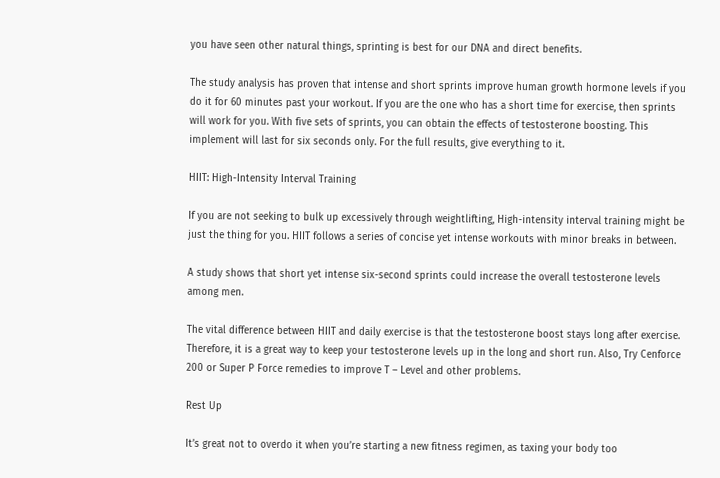you have seen other natural things, sprinting is best for our DNA and direct benefits.

The study analysis has proven that intense and short sprints improve human growth hormone levels if you do it for 60 minutes past your workout. If you are the one who has a short time for exercise, then sprints will work for you. With five sets of sprints, you can obtain the effects of testosterone boosting. This implement will last for six seconds only. For the full results, give everything to it.

HIIT: High-Intensity Interval Training

If you are not seeking to bulk up excessively through weightlifting, High-intensity interval training might be just the thing for you. HIIT follows a series of concise yet intense workouts with minor breaks in between.

A study shows that short yet intense six-second sprints could increase the overall testosterone levels among men.

The vital difference between HIIT and daily exercise is that the testosterone boost stays long after exercise. Therefore, it is a great way to keep your testosterone levels up in the long and short run. Also, Try Cenforce 200 or Super P Force remedies to improve T – Level and other problems.

Rest Up

It’s great not to overdo it when you’re starting a new fitness regimen, as taxing your body too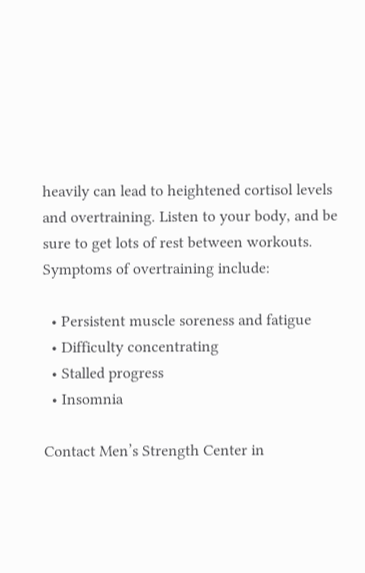heavily can lead to heightened cortisol levels and overtraining. Listen to your body, and be sure to get lots of rest between workouts. Symptoms of overtraining include:

  • Persistent muscle soreness and fatigue
  • Difficulty concentrating
  • Stalled progress
  • Insomnia

Contact Men’s Strength Center in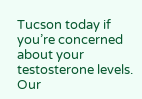Tucson today if you’re concerned about your testosterone levels. Our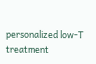personalized low-T treatment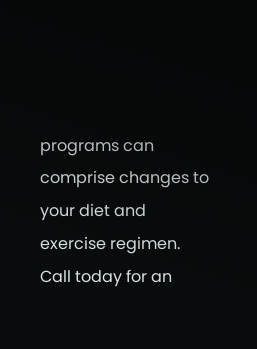programs can comprise changes to your diet and exercise regimen. Call today for an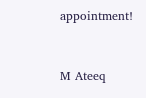appointment!


M Ateeq